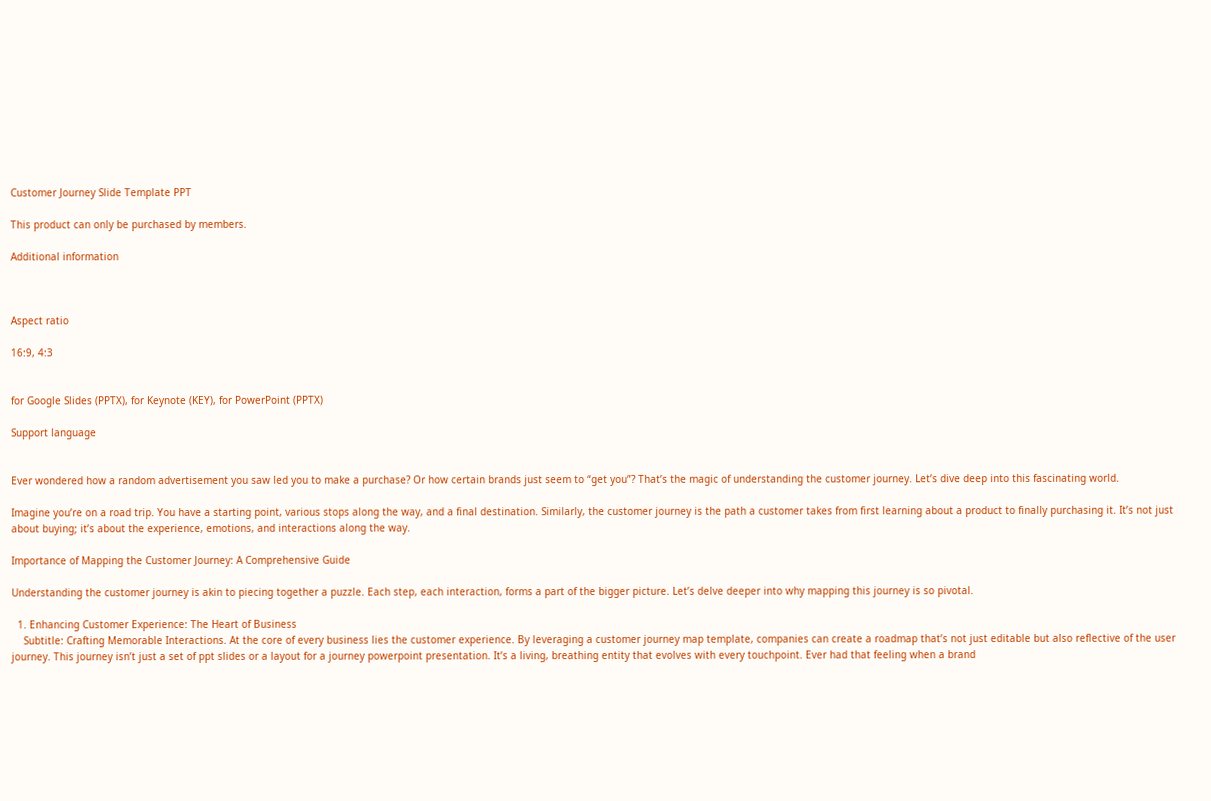Customer Journey Slide Template PPT

This product can only be purchased by members.

Additional information



Aspect ratio

16:9, 4:3


for Google Slides (PPTX), for Keynote (KEY), for PowerPoint (PPTX)

Support language


Ever wondered how a random advertisement you saw led you to make a purchase? Or how certain brands just seem to “get you”? That’s the magic of understanding the customer journey. Let’s dive deep into this fascinating world.

Imagine you’re on a road trip. You have a starting point, various stops along the way, and a final destination. Similarly, the customer journey is the path a customer takes from first learning about a product to finally purchasing it. It’s not just about buying; it’s about the experience, emotions, and interactions along the way.

Importance of Mapping the Customer Journey: A Comprehensive Guide

Understanding the customer journey is akin to piecing together a puzzle. Each step, each interaction, forms a part of the bigger picture. Let’s delve deeper into why mapping this journey is so pivotal.

  1. Enhancing Customer Experience: The Heart of Business
    Subtitle: Crafting Memorable Interactions. At the core of every business lies the customer experience. By leveraging a customer journey map template, companies can create a roadmap that’s not just editable but also reflective of the user journey. This journey isn’t just a set of ppt slides or a layout for a journey powerpoint presentation. It’s a living, breathing entity that evolves with every touchpoint. Ever had that feeling when a brand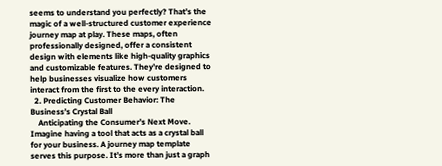seems to understand you perfectly? That’s the magic of a well-structured customer experience journey map at play. These maps, often professionally designed, offer a consistent design with elements like high-quality graphics and customizable features. They’re designed to help businesses visualize how customers interact from the first to the every interaction.
  2. Predicting Customer Behavior: The Business’s Crystal Ball
    Anticipating the Consumer’s Next Move. Imagine having a tool that acts as a crystal ball for your business. A journey map template serves this purpose. It’s more than just a graph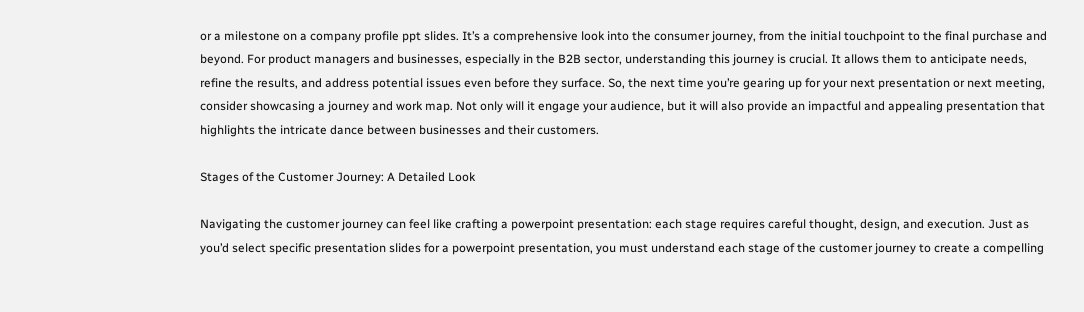or a milestone on a company profile ppt slides. It’s a comprehensive look into the consumer journey, from the initial touchpoint to the final purchase and beyond. For product managers and businesses, especially in the B2B sector, understanding this journey is crucial. It allows them to anticipate needs, refine the results, and address potential issues even before they surface. So, the next time you’re gearing up for your next presentation or next meeting, consider showcasing a journey and work map. Not only will it engage your audience, but it will also provide an impactful and appealing presentation that highlights the intricate dance between businesses and their customers.

Stages of the Customer Journey: A Detailed Look

Navigating the customer journey can feel like crafting a powerpoint presentation: each stage requires careful thought, design, and execution. Just as you’d select specific presentation slides for a powerpoint presentation, you must understand each stage of the customer journey to create a compelling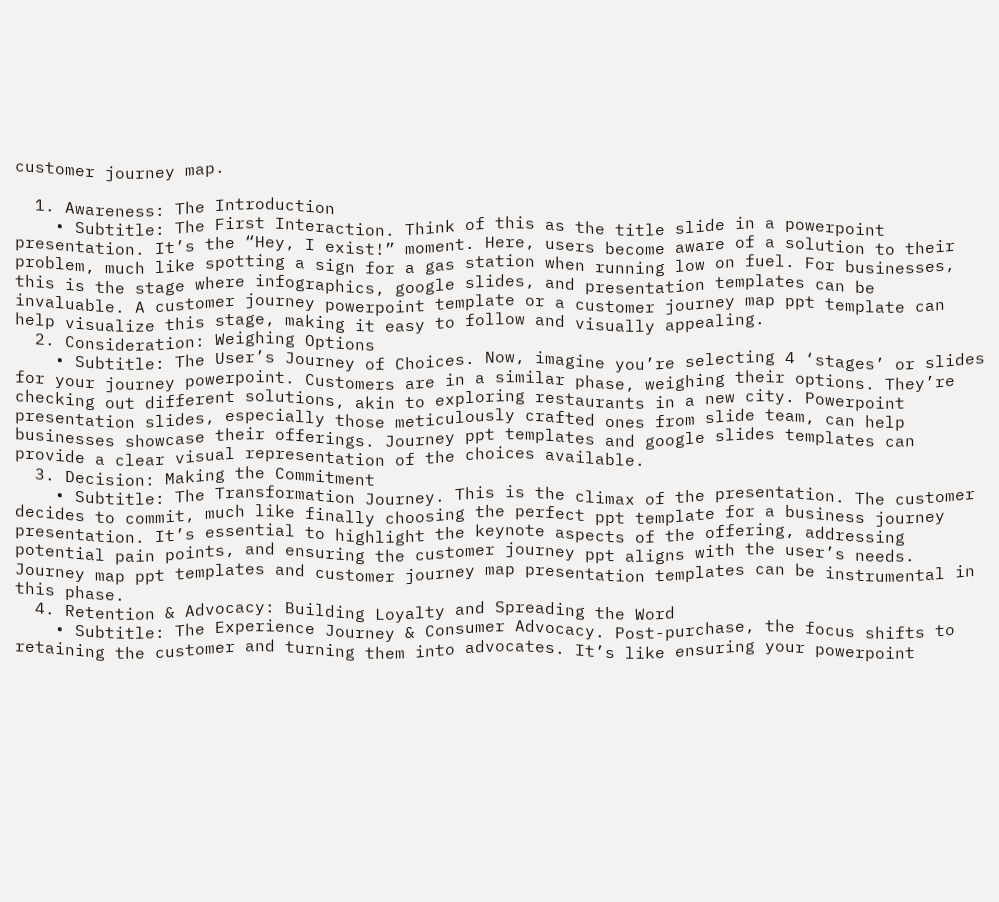customer journey map.

  1. Awareness: The Introduction
    • Subtitle: The First Interaction. Think of this as the title slide in a powerpoint presentation. It’s the “Hey, I exist!” moment. Here, users become aware of a solution to their problem, much like spotting a sign for a gas station when running low on fuel. For businesses, this is the stage where infographics, google slides, and presentation templates can be invaluable. A customer journey powerpoint template or a customer journey map ppt template can help visualize this stage, making it easy to follow and visually appealing.
  2. Consideration: Weighing Options
    • Subtitle: The User’s Journey of Choices. Now, imagine you’re selecting 4 ‘stages’ or slides for your journey powerpoint. Customers are in a similar phase, weighing their options. They’re checking out different solutions, akin to exploring restaurants in a new city. Powerpoint presentation slides, especially those meticulously crafted ones from slide team, can help businesses showcase their offerings. Journey ppt templates and google slides templates can provide a clear visual representation of the choices available.
  3. Decision: Making the Commitment
    • Subtitle: The Transformation Journey. This is the climax of the presentation. The customer decides to commit, much like finally choosing the perfect ppt template for a business journey presentation. It’s essential to highlight the keynote aspects of the offering, addressing potential pain points, and ensuring the customer journey ppt aligns with the user’s needs. Journey map ppt templates and customer journey map presentation templates can be instrumental in this phase.
  4. Retention & Advocacy: Building Loyalty and Spreading the Word
    • Subtitle: The Experience Journey & Consumer Advocacy. Post-purchase, the focus shifts to retaining the customer and turning them into advocates. It’s like ensuring your powerpoint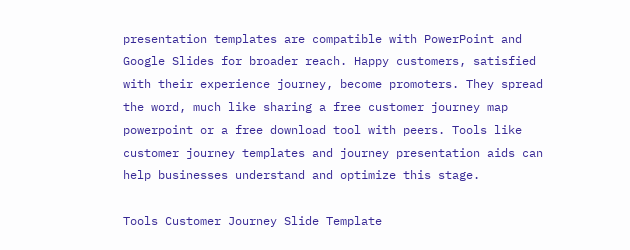presentation templates are compatible with PowerPoint and Google Slides for broader reach. Happy customers, satisfied with their experience journey, become promoters. They spread the word, much like sharing a free customer journey map powerpoint or a free download tool with peers. Tools like customer journey templates and journey presentation aids can help businesses understand and optimize this stage.

Tools Customer Journey Slide Template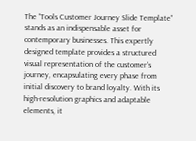The “Tools Customer Journey Slide Template” stands as an indispensable asset for contemporary businesses. This expertly designed template provides a structured visual representation of the customer’s journey, encapsulating every phase from initial discovery to brand loyalty. With its high-resolution graphics and adaptable elements, it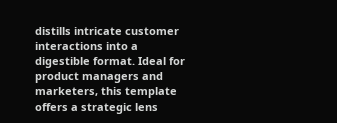distills intricate customer interactions into a digestible format. Ideal for product managers and marketers, this template offers a strategic lens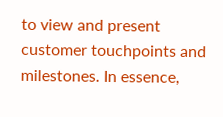to view and present customer touchpoints and milestones. In essence,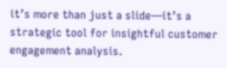it’s more than just a slide—it’s a strategic tool for insightful customer engagement analysis.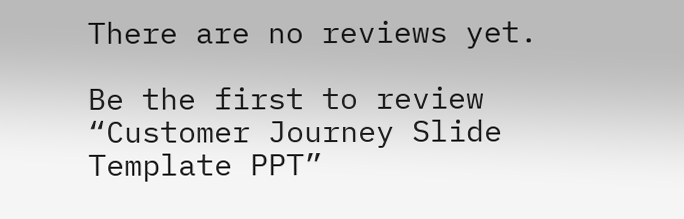There are no reviews yet.

Be the first to review “Customer Journey Slide Template PPT”